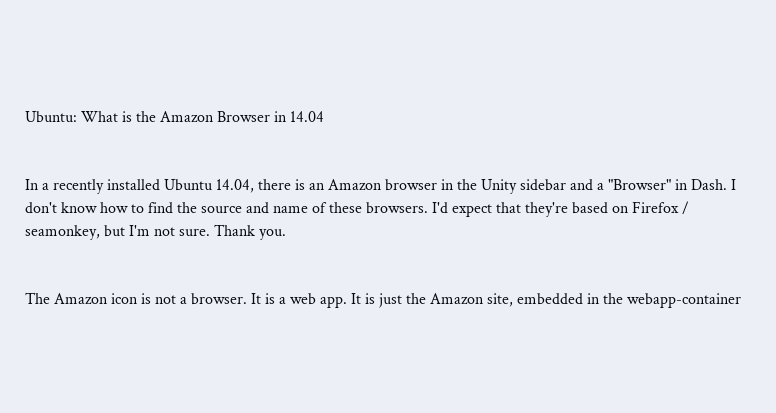Ubuntu: What is the Amazon Browser in 14.04


In a recently installed Ubuntu 14.04, there is an Amazon browser in the Unity sidebar and a "Browser" in Dash. I don't know how to find the source and name of these browsers. I'd expect that they're based on Firefox / seamonkey, but I'm not sure. Thank you.


The Amazon icon is not a browser. It is a web app. It is just the Amazon site, embedded in the webapp-container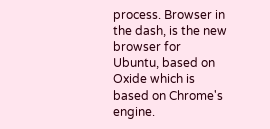process. Browser in the dash, is the new browser for Ubuntu, based on Oxide which is based on Chrome's engine.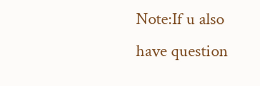Note:If u also have question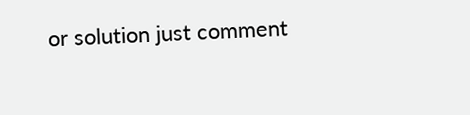or solution just comment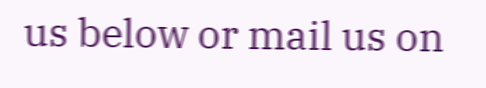us below or mail us on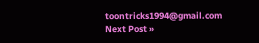toontricks1994@gmail.com
Next Post »